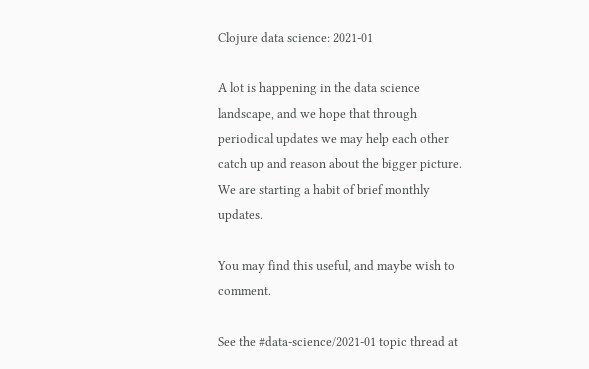Clojure data science: 2021-01

A lot is happening in the data science landscape, and we hope that through periodical updates we may help each other catch up and reason about the bigger picture. We are starting a habit of brief monthly updates.

You may find this useful, and maybe wish to comment.

See the #data-science/2021-01 topic thread at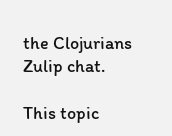the Clojurians Zulip chat.

This topic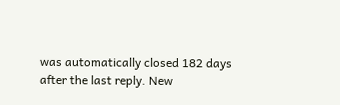was automatically closed 182 days after the last reply. New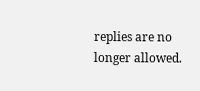replies are no longer allowed.